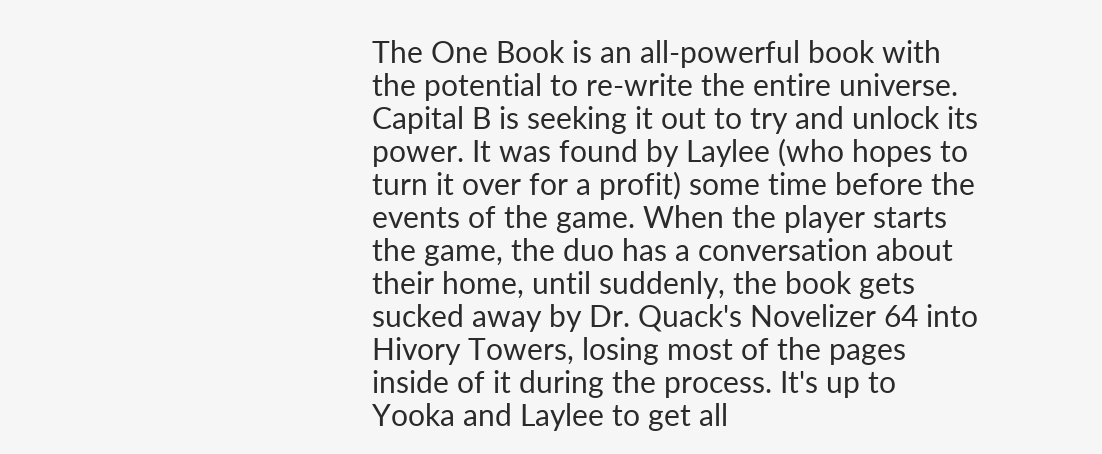The One Book is an all-powerful book with the potential to re-write the entire universe. Capital B is seeking it out to try and unlock its power. It was found by Laylee (who hopes to turn it over for a profit) some time before the events of the game. When the player starts the game, the duo has a conversation about their home, until suddenly, the book gets sucked away by Dr. Quack's Novelizer 64 into Hivory Towers, losing most of the pages inside of it during the process. It's up to Yooka and Laylee to get all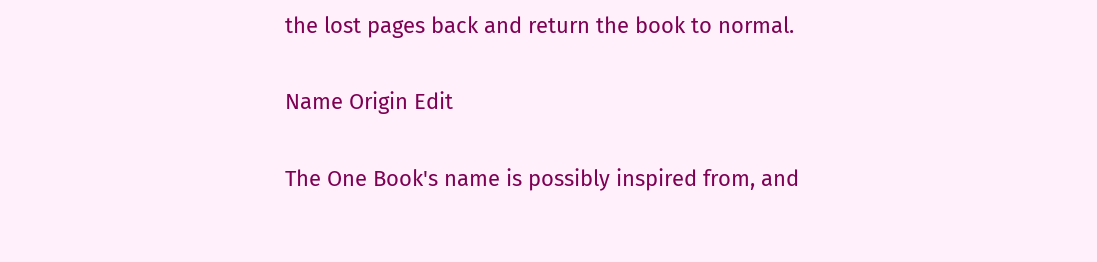the lost pages back and return the book to normal.

Name Origin Edit

The One Book's name is possibly inspired from, and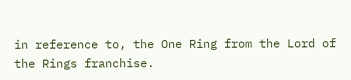in reference to, the One Ring from the Lord of the Rings franchise.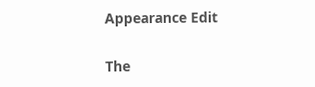Appearance Edit

The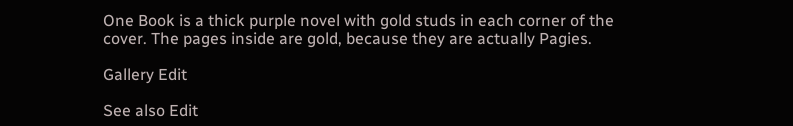One Book is a thick purple novel with gold studs in each corner of the cover. The pages inside are gold, because they are actually Pagies.

Gallery Edit

See also Edit